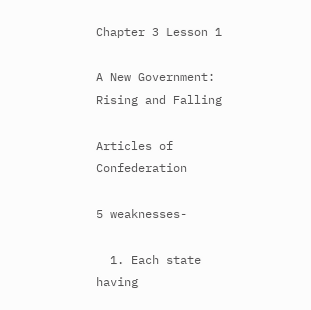Chapter 3 Lesson 1

A New Government: Rising and Falling

Articles of Confederation

5 weaknesses-

  1. Each state having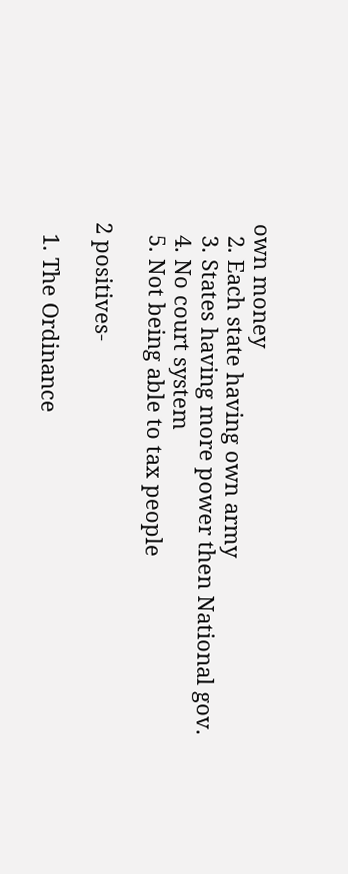own money
  2. Each state having own army
  3. States having more power then National gov.
  4. No court system
  5. Not being able to tax people

2 positives-

  1. The Ordinance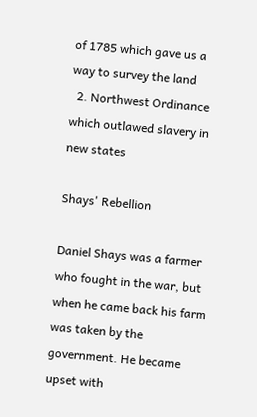of 1785 which gave us a way to survey the land
  2. Northwest Ordinance which outlawed slavery in new states

Shays' Rebellion

Daniel Shays was a farmer who fought in the war, but when he came back his farm was taken by the government. He became upset with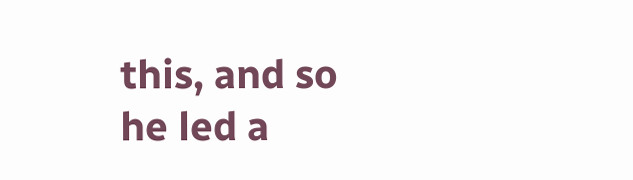this, and so he led a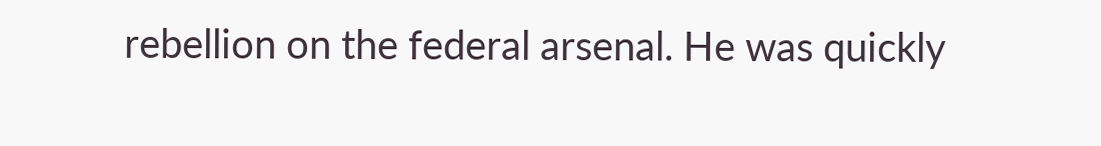rebellion on the federal arsenal. He was quickly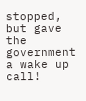stopped, but gave the government a wake up call!